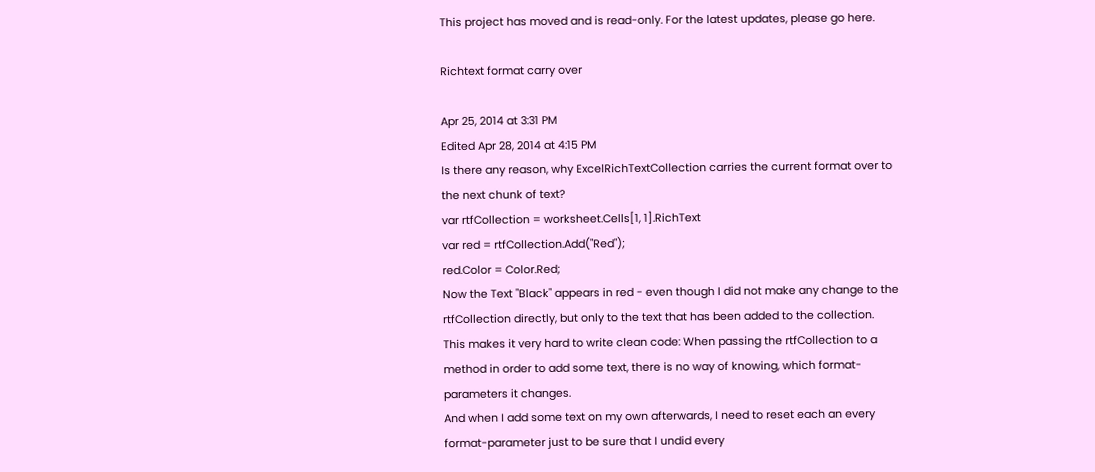This project has moved and is read-only. For the latest updates, please go here.

Richtext format carry over

Apr 25, 2014 at 3:31 PM
Edited Apr 28, 2014 at 4:15 PM
Is there any reason, why ExcelRichTextCollection carries the current format over to the next chunk of text?
var rtfCollection = worksheet.Cells[1, 1].RichText
var red = rtfCollection.Add("Red");
red.Color = Color.Red;
Now the Text "Black" appears in red - even though I did not make any change to the rtfCollection directly, but only to the text that has been added to the collection.
This makes it very hard to write clean code: When passing the rtfCollection to a method in order to add some text, there is no way of knowing, which format-parameters it changes.
And when I add some text on my own afterwards, I need to reset each an every format-parameter just to be sure that I undid every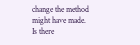change the method might have made.
Is there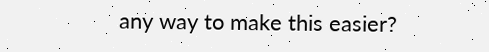any way to make this easier?